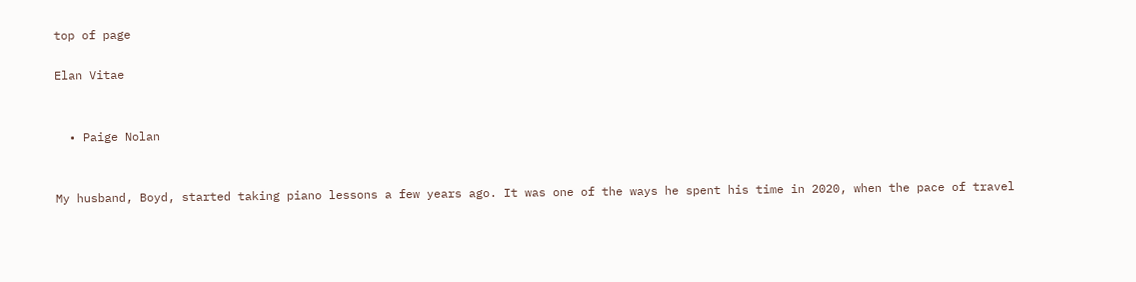top of page

Elan Vitae


  • Paige Nolan


My husband, Boyd, started taking piano lessons a few years ago. It was one of the ways he spent his time in 2020, when the pace of travel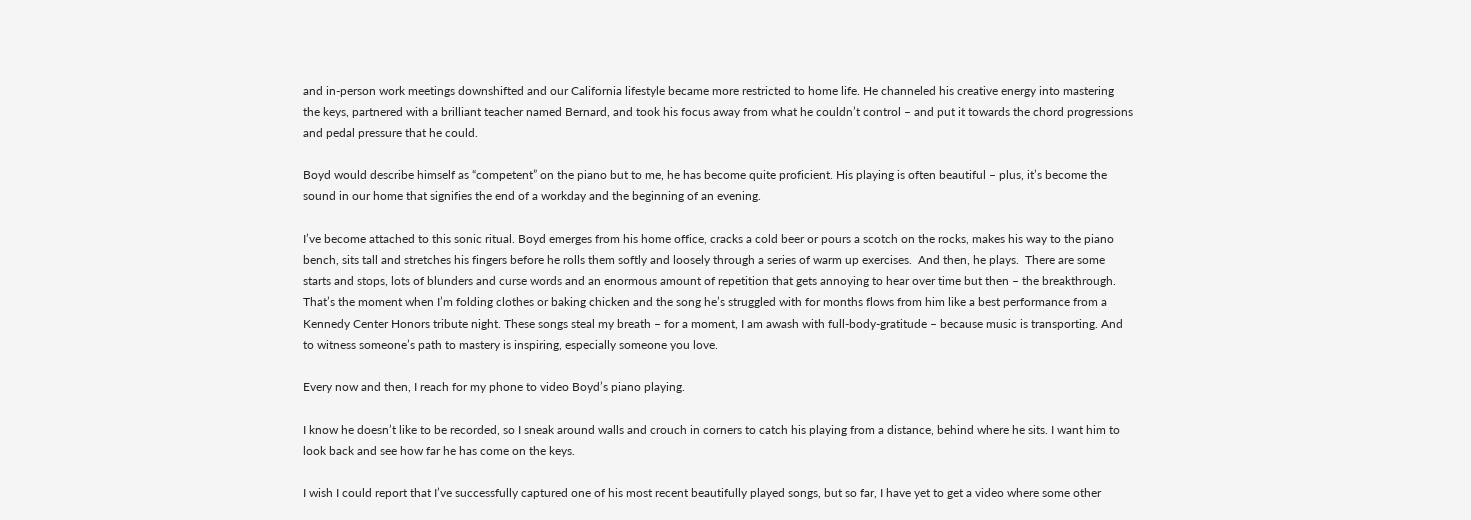and in-person work meetings downshifted and our California lifestyle became more restricted to home life. He channeled his creative energy into mastering the keys, partnered with a brilliant teacher named Bernard, and took his focus away from what he couldn’t control – and put it towards the chord progressions and pedal pressure that he could.

Boyd would describe himself as “competent” on the piano but to me, he has become quite proficient. His playing is often beautiful – plus, it’s become the sound in our home that signifies the end of a workday and the beginning of an evening.

I’ve become attached to this sonic ritual. Boyd emerges from his home office, cracks a cold beer or pours a scotch on the rocks, makes his way to the piano bench, sits tall and stretches his fingers before he rolls them softly and loosely through a series of warm up exercises.  And then, he plays.  There are some starts and stops, lots of blunders and curse words and an enormous amount of repetition that gets annoying to hear over time but then – the breakthrough. That’s the moment when I’m folding clothes or baking chicken and the song he’s struggled with for months flows from him like a best performance from a Kennedy Center Honors tribute night. These songs steal my breath – for a moment, I am awash with full-body-gratitude – because music is transporting. And to witness someone’s path to mastery is inspiring, especially someone you love.

Every now and then, I reach for my phone to video Boyd’s piano playing.

I know he doesn’t like to be recorded, so I sneak around walls and crouch in corners to catch his playing from a distance, behind where he sits. I want him to look back and see how far he has come on the keys.

I wish I could report that I’ve successfully captured one of his most recent beautifully played songs, but so far, I have yet to get a video where some other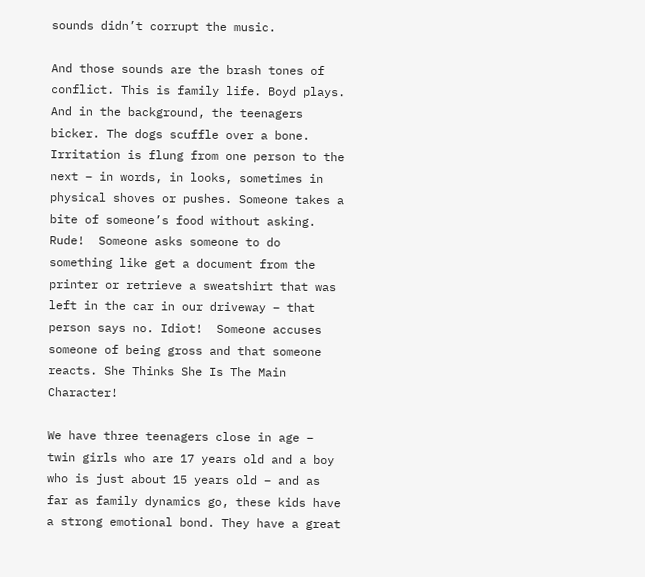sounds didn’t corrupt the music.

And those sounds are the brash tones of conflict. This is family life. Boyd plays. And in the background, the teenagers bicker. The dogs scuffle over a bone. Irritation is flung from one person to the next – in words, in looks, sometimes in physical shoves or pushes. Someone takes a bite of someone’s food without asking. Rude!  Someone asks someone to do something like get a document from the printer or retrieve a sweatshirt that was left in the car in our driveway – that person says no. Idiot!  Someone accuses someone of being gross and that someone reacts. She Thinks She Is The Main Character!

We have three teenagers close in age – twin girls who are 17 years old and a boy who is just about 15 years old – and as far as family dynamics go, these kids have a strong emotional bond. They have a great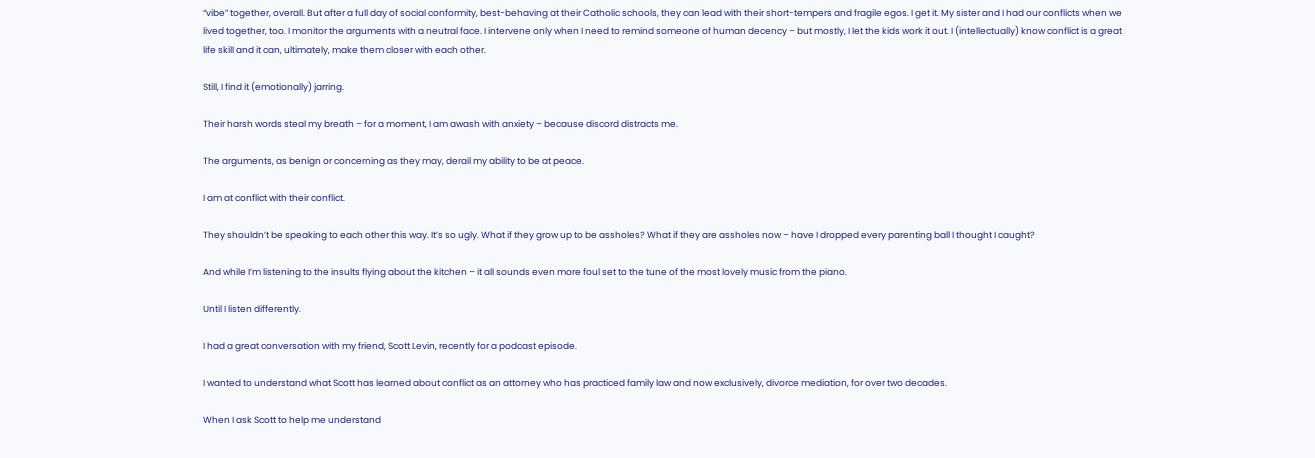“vibe” together, overall. But after a full day of social conformity, best-behaving at their Catholic schools, they can lead with their short-tempers and fragile egos. I get it. My sister and I had our conflicts when we lived together, too. I monitor the arguments with a neutral face. I intervene only when I need to remind someone of human decency – but mostly, I let the kids work it out. I (intellectually) know conflict is a great life skill and it can, ultimately, make them closer with each other.

Still, I find it (emotionally) jarring.

Their harsh words steal my breath – for a moment, I am awash with anxiety – because discord distracts me.

The arguments, as benign or concerning as they may, derail my ability to be at peace.

I am at conflict with their conflict.

They shouldn’t be speaking to each other this way. It’s so ugly. What if they grow up to be assholes? What if they are assholes now – have I dropped every parenting ball I thought I caught?

And while I’m listening to the insults flying about the kitchen – it all sounds even more foul set to the tune of the most lovely music from the piano.

Until I listen differently.

I had a great conversation with my friend, Scott Levin, recently for a podcast episode.

I wanted to understand what Scott has learned about conflict as an attorney who has practiced family law and now exclusively, divorce mediation, for over two decades.

When I ask Scott to help me understand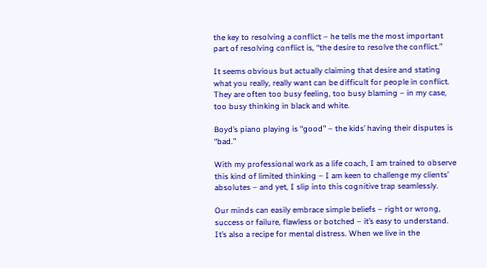the key to resolving a conflict – he tells me the most important part of resolving conflict is, “the desire to resolve the conflict.”

It seems obvious but actually claiming that desire and stating what you really, really want can be difficult for people in conflict. They are often too busy feeling, too busy blaming – in my case, too busy thinking in black and white.

Boyd’s piano playing is “good” – the kids’ having their disputes is “bad.”

With my professional work as a life coach, I am trained to observe this kind of limited thinking – I am keen to challenge my clients’ absolutes – and yet, I slip into this cognitive trap seamlessly.

Our minds can easily embrace simple beliefs – right or wrong, success or failure, flawless or botched – it’s easy to understand. It’s also a recipe for mental distress. When we live in the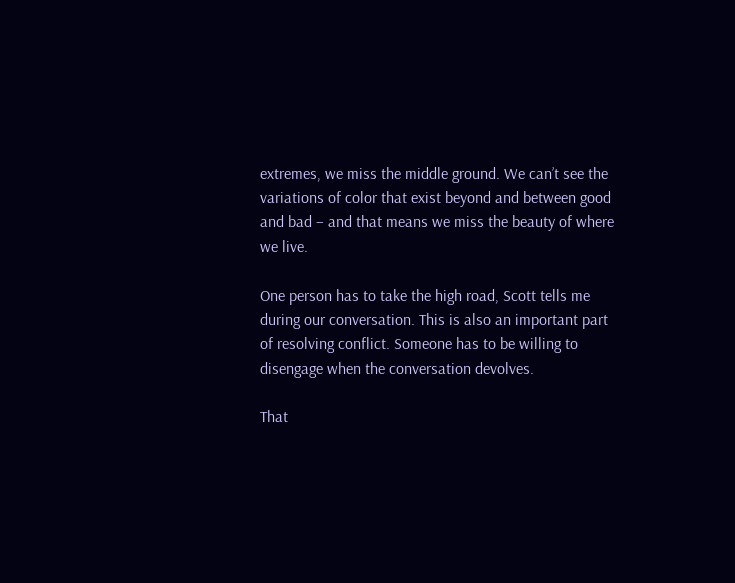extremes, we miss the middle ground. We can’t see the variations of color that exist beyond and between good and bad – and that means we miss the beauty of where we live.

One person has to take the high road, Scott tells me during our conversation. This is also an important part of resolving conflict. Someone has to be willing to disengage when the conversation devolves.

That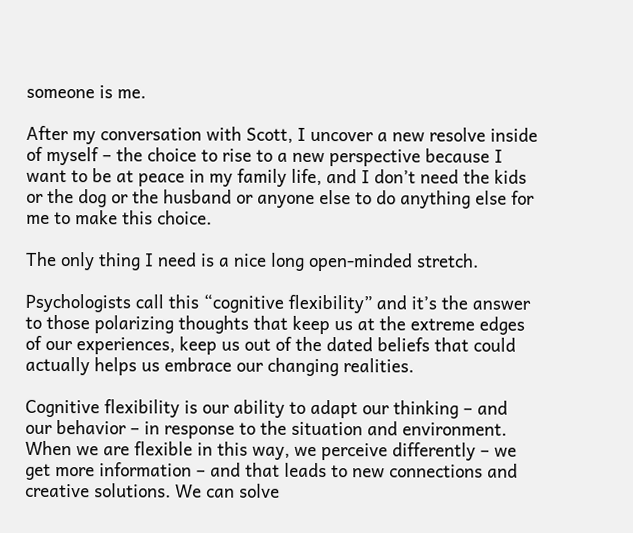someone is me.

After my conversation with Scott, I uncover a new resolve inside of myself – the choice to rise to a new perspective because I want to be at peace in my family life, and I don’t need the kids or the dog or the husband or anyone else to do anything else for me to make this choice.

The only thing I need is a nice long open-minded stretch.

Psychologists call this “cognitive flexibility” and it’s the answer to those polarizing thoughts that keep us at the extreme edges of our experiences, keep us out of the dated beliefs that could actually helps us embrace our changing realities.

Cognitive flexibility is our ability to adapt our thinking – and our behavior – in response to the situation and environment. When we are flexible in this way, we perceive differently – we get more information – and that leads to new connections and creative solutions. We can solve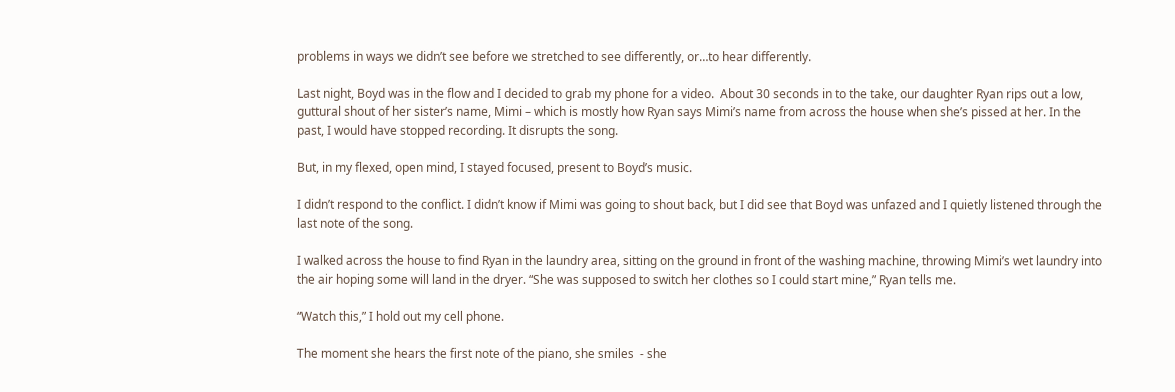problems in ways we didn’t see before we stretched to see differently, or…to hear differently.

Last night, Boyd was in the flow and I decided to grab my phone for a video.  About 30 seconds in to the take, our daughter Ryan rips out a low, guttural shout of her sister’s name, Mimi – which is mostly how Ryan says Mimi’s name from across the house when she’s pissed at her. In the past, I would have stopped recording. It disrupts the song.

But, in my flexed, open mind, I stayed focused, present to Boyd’s music.

I didn’t respond to the conflict. I didn’t know if Mimi was going to shout back, but I did see that Boyd was unfazed and I quietly listened through the last note of the song.

I walked across the house to find Ryan in the laundry area, sitting on the ground in front of the washing machine, throwing Mimi’s wet laundry into the air hoping some will land in the dryer. “She was supposed to switch her clothes so I could start mine,” Ryan tells me.

“Watch this,” I hold out my cell phone.

The moment she hears the first note of the piano, she smiles  - she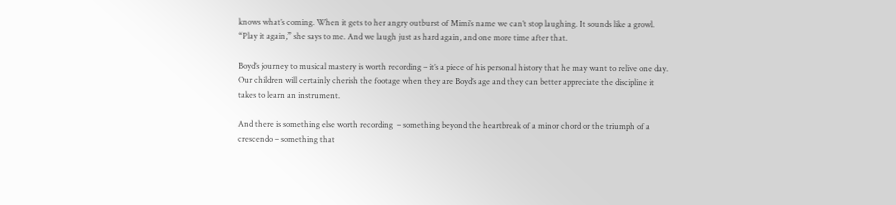knows what’s coming. When it gets to her angry outburst of Mimi’s name we can’t stop laughing. It sounds like a growl. “Play it again,” she says to me. And we laugh just as hard again, and one more time after that.

Boyd’s journey to musical mastery is worth recording – it’s a piece of his personal history that he may want to relive one day. Our children will certainly cherish the footage when they are Boyd’s age and they can better appreciate the discipline it takes to learn an instrument.

And there is something else worth recording  – something beyond the heartbreak of a minor chord or the triumph of a crescendo – something that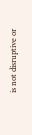is not disruptive or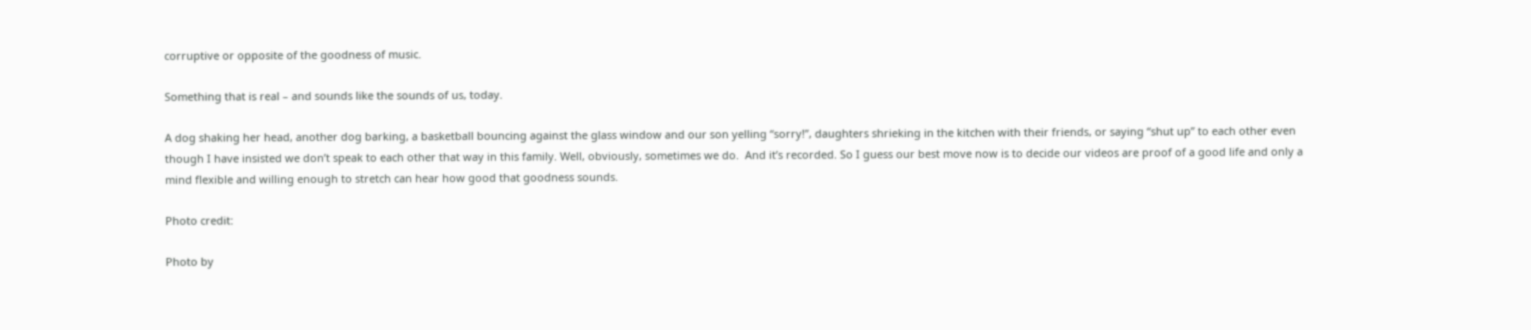corruptive or opposite of the goodness of music.

Something that is real – and sounds like the sounds of us, today.

A dog shaking her head, another dog barking, a basketball bouncing against the glass window and our son yelling “sorry!”, daughters shrieking in the kitchen with their friends, or saying “shut up” to each other even though I have insisted we don’t speak to each other that way in this family. Well, obviously, sometimes we do.  And it’s recorded. So I guess our best move now is to decide our videos are proof of a good life and only a mind flexible and willing enough to stretch can hear how good that goodness sounds.

Photo credit:

Photo by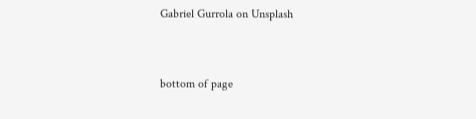Gabriel Gurrola on Unsplash


bottom of page